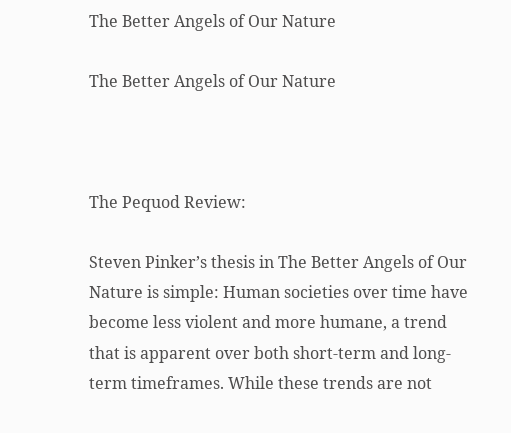The Better Angels of Our Nature

The Better Angels of Our Nature



The Pequod Review:

Steven Pinker’s thesis in The Better Angels of Our Nature is simple: Human societies over time have become less violent and more humane, a trend that is apparent over both short-term and long-term timeframes. While these trends are not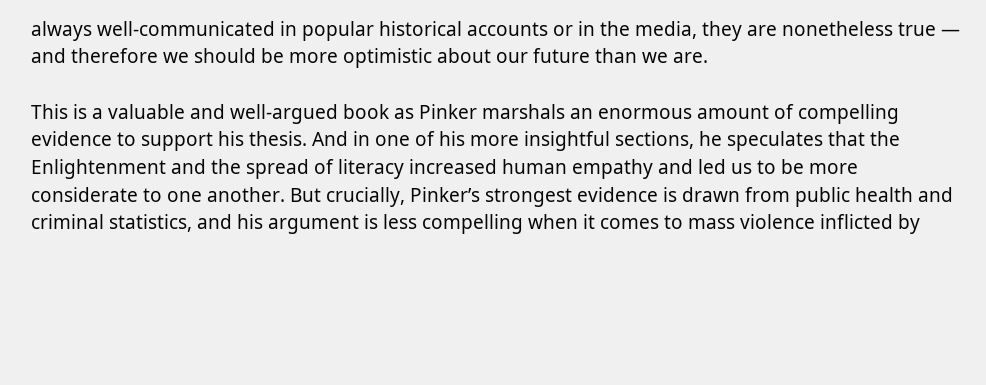always well-communicated in popular historical accounts or in the media, they are nonetheless true — and therefore we should be more optimistic about our future than we are.

This is a valuable and well-argued book as Pinker marshals an enormous amount of compelling evidence to support his thesis. And in one of his more insightful sections, he speculates that the Enlightenment and the spread of literacy increased human empathy and led us to be more considerate to one another. But crucially, Pinker’s strongest evidence is drawn from public health and criminal statistics, and his argument is less compelling when it comes to mass violence inflicted by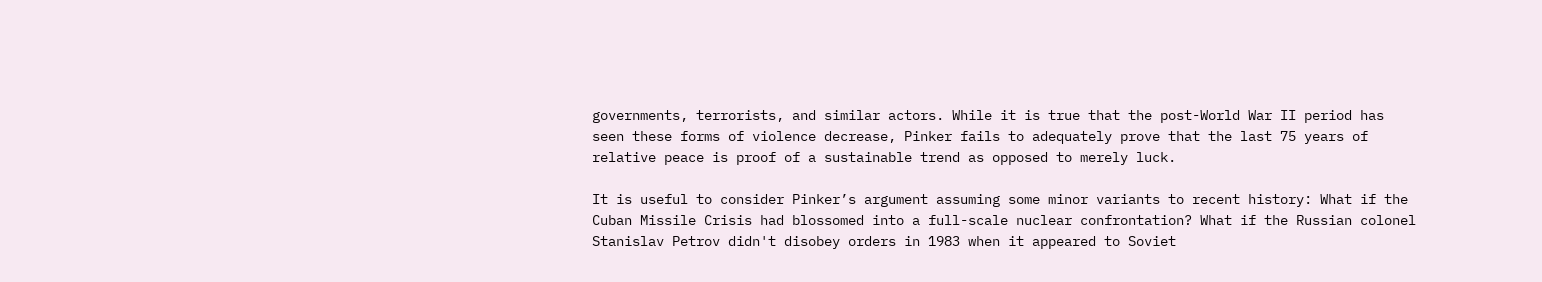governments, terrorists, and similar actors. While it is true that the post-World War II period has seen these forms of violence decrease, Pinker fails to adequately prove that the last 75 years of relative peace is proof of a sustainable trend as opposed to merely luck.

It is useful to consider Pinker’s argument assuming some minor variants to recent history: What if the Cuban Missile Crisis had blossomed into a full-scale nuclear confrontation? What if the Russian colonel Stanislav Petrov didn't disobey orders in 1983 when it appeared to Soviet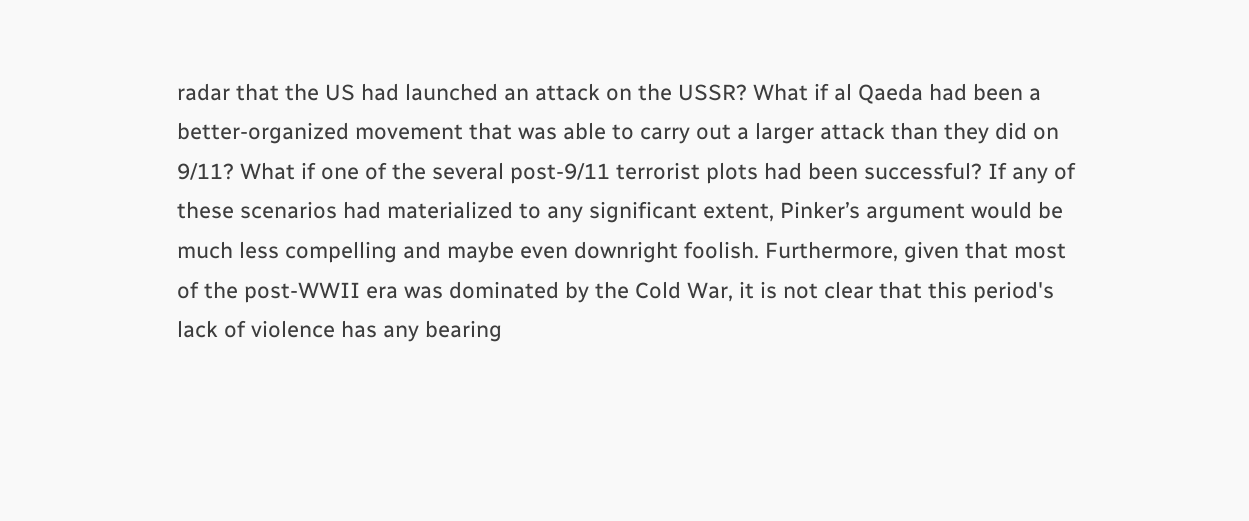radar that the US had launched an attack on the USSR? What if al Qaeda had been a better-organized movement that was able to carry out a larger attack than they did on 9/11? What if one of the several post-9/11 terrorist plots had been successful? If any of these scenarios had materialized to any significant extent, Pinker’s argument would be much less compelling and maybe even downright foolish. Furthermore, given that most of the post-WWII era was dominated by the Cold War, it is not clear that this period's lack of violence has any bearing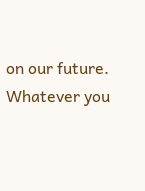on our future. Whatever you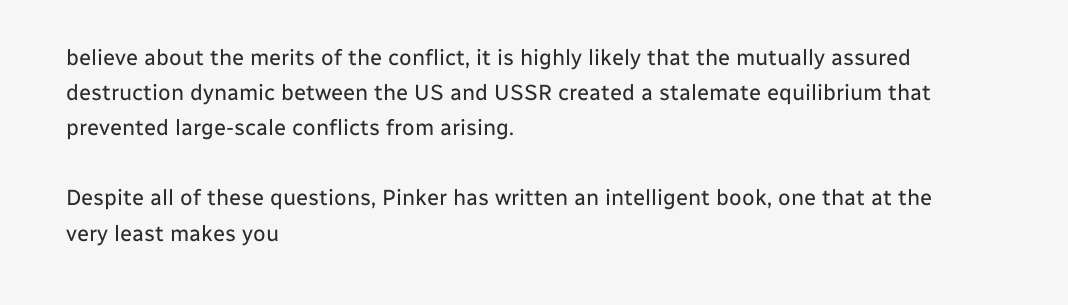believe about the merits of the conflict, it is highly likely that the mutually assured destruction dynamic between the US and USSR created a stalemate equilibrium that prevented large-scale conflicts from arising.

Despite all of these questions, Pinker has written an intelligent book, one that at the very least makes you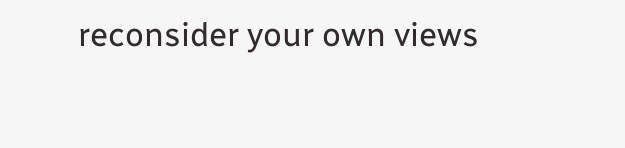reconsider your own views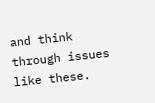and think through issues like these.